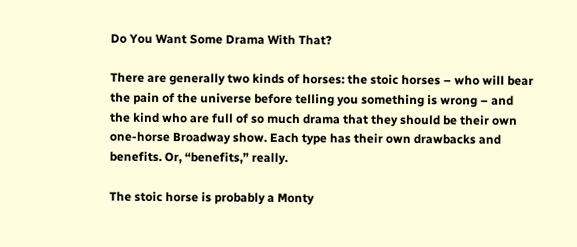Do You Want Some Drama With That?

There are generally two kinds of horses: the stoic horses – who will bear the pain of the universe before telling you something is wrong – and the kind who are full of so much drama that they should be their own one-horse Broadway show. Each type has their own drawbacks and benefits. Or, “benefits,” really.

The stoic horse is probably a Monty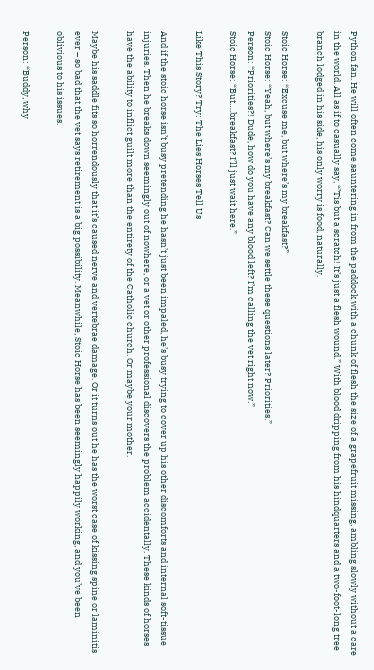Python fan. He will often come sauntering in from the paddock with a chunk of flesh the size of a grapefruit missing, ambling slowly without a care in the world. All as if to casually say, “’Tis but a scratch! It’s just a flesh wound.” With blood dripping from his hindquarters and a two-foot-long tree branch lodged in his side, his only worry is food, naturally.

Stoic Horse: “Excuse me, but where’s my breakfast?”
Stoic Horse: “Yeah, but where’s my breakfast? Can we settle these questions later? Priorities.”
Person: “Priorities?! Dude, how do you have any blood left? I’m calling the vet right now.”
Stoic Horse: “But….breakfast? I’ll just wait here.”

Like This Story? Try: The Lies Horses Tell Us

And if the stoic horse isn’t busy pretending he hasn’t just been impaled, he’s busy trying to cover up his other discomforts and internal soft-tissue injuries. Then he breaks down seemingly out of nowhere, or a vet or other professional discovers the problem accidentally. These kinds of horses have the ability to inflict guilt more than the entirety of the Catholic church. Or maybe your mother.

Maybe his saddle fits so horrendously that it’s caused nerve and vertebrae damage. Or it turns out he has the worst case of kissing spine or laminitis ever – so bad that the vet says retirement is a big possibility. Meanwhile, Stoic Horse has been seemingly happily working, and you’ve been oblivious to his issues.

Person: “Buddy, why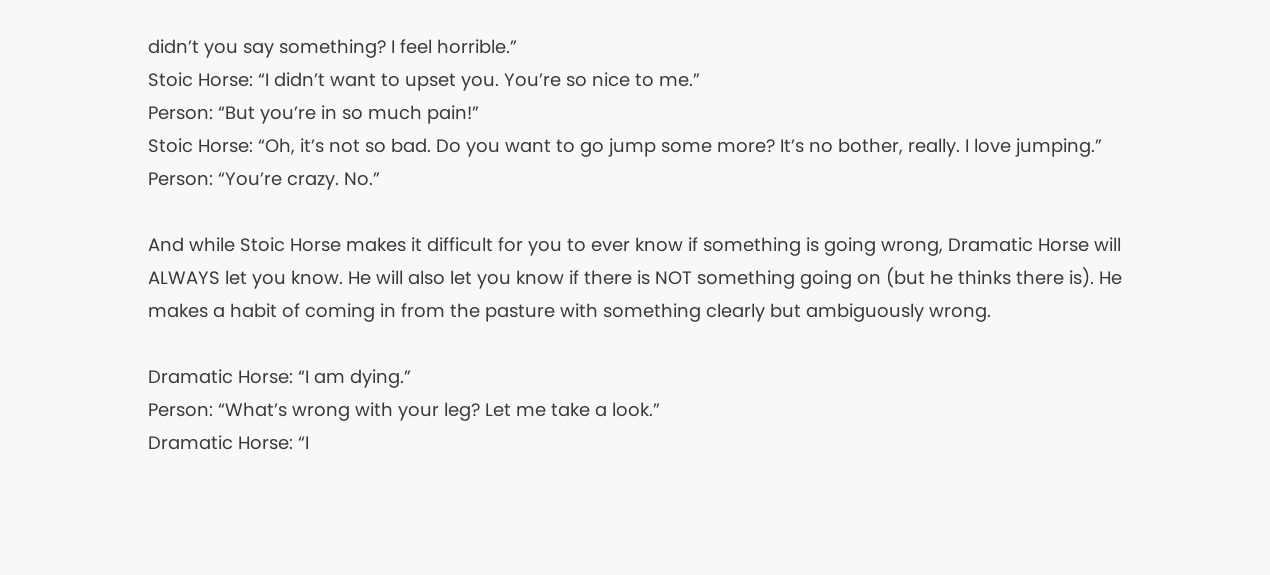didn’t you say something? I feel horrible.”
Stoic Horse: “I didn’t want to upset you. You’re so nice to me.”
Person: “But you’re in so much pain!”
Stoic Horse: “Oh, it’s not so bad. Do you want to go jump some more? It’s no bother, really. I love jumping.”
Person: “You’re crazy. No.”

And while Stoic Horse makes it difficult for you to ever know if something is going wrong, Dramatic Horse will ALWAYS let you know. He will also let you know if there is NOT something going on (but he thinks there is). He makes a habit of coming in from the pasture with something clearly but ambiguously wrong.

Dramatic Horse: “I am dying.”
Person: “What’s wrong with your leg? Let me take a look.”
Dramatic Horse: “I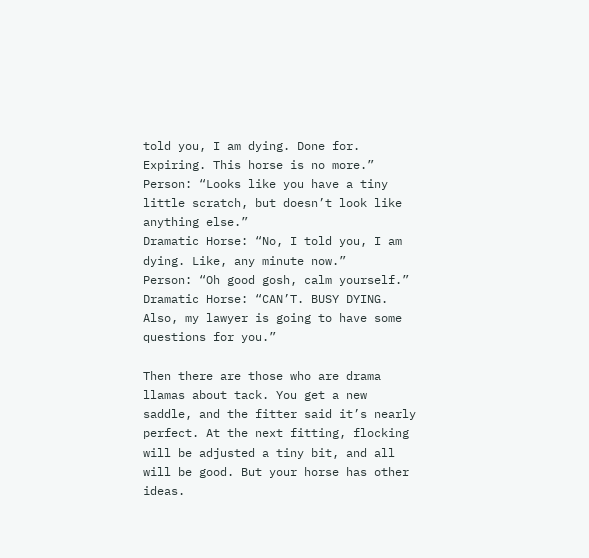told you, I am dying. Done for. Expiring. This horse is no more.”
Person: “Looks like you have a tiny little scratch, but doesn’t look like anything else.”
Dramatic Horse: “No, I told you, I am dying. Like, any minute now.”
Person: “Oh good gosh, calm yourself.”
Dramatic Horse: “CAN’T. BUSY DYING. Also, my lawyer is going to have some questions for you.”

Then there are those who are drama llamas about tack. You get a new saddle, and the fitter said it’s nearly perfect. At the next fitting, flocking will be adjusted a tiny bit, and all will be good. But your horse has other ideas.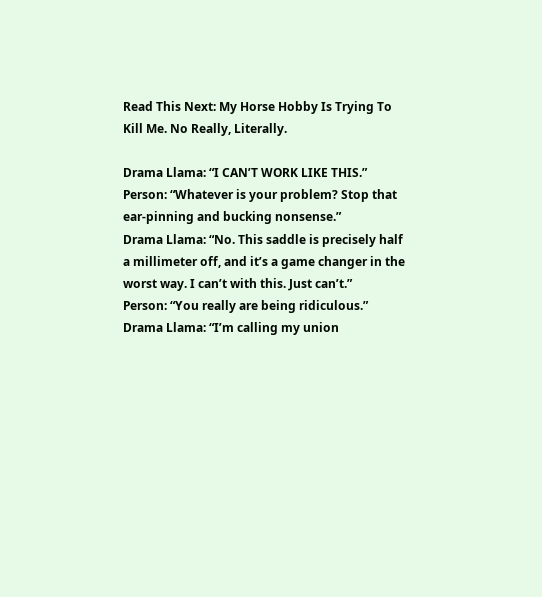Read This Next: My Horse Hobby Is Trying To Kill Me. No Really, Literally.

Drama Llama: “I CAN’T WORK LIKE THIS.”
Person: “Whatever is your problem? Stop that ear-pinning and bucking nonsense.”
Drama Llama: “No. This saddle is precisely half a millimeter off, and it’s a game changer in the worst way. I can’t with this. Just can’t.”
Person: “You really are being ridiculous.”
Drama Llama: “I’m calling my union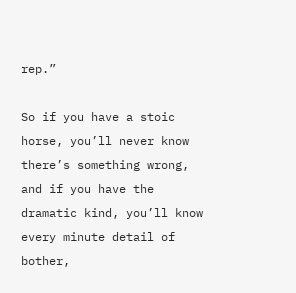rep.”

So if you have a stoic horse, you’ll never know there’s something wrong, and if you have the dramatic kind, you’ll know every minute detail of bother,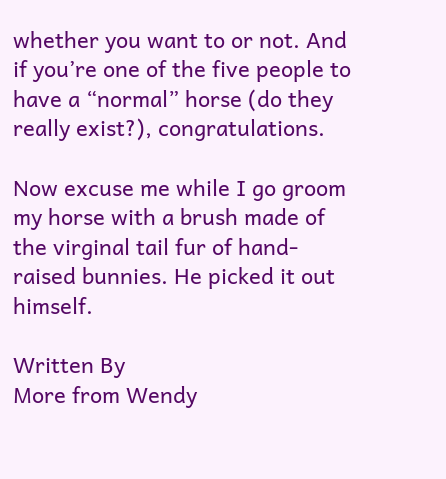whether you want to or not. And if you’re one of the five people to have a “normal” horse (do they really exist?), congratulations.

Now excuse me while I go groom my horse with a brush made of the virginal tail fur of hand-raised bunnies. He picked it out himself.

Written By
More from Wendy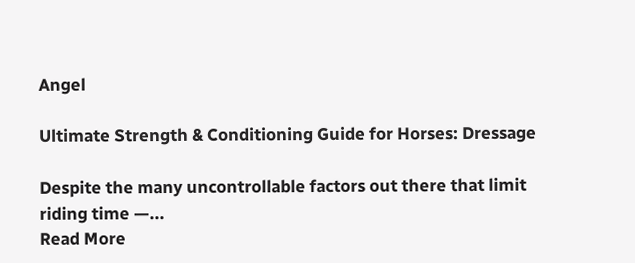Angel

Ultimate Strength & Conditioning Guide for Horses: Dressage

Despite the many uncontrollable factors out there that limit riding time —...
Read More